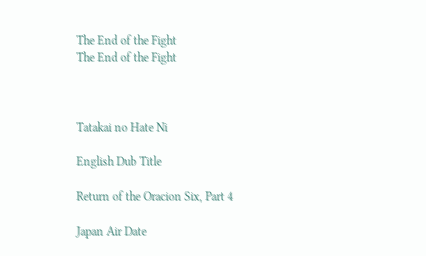The End of the Fight
The End of the Fight



Tatakai no Hate Ni

English Dub Title

Return of the Oracion Six, Part 4

Japan Air Date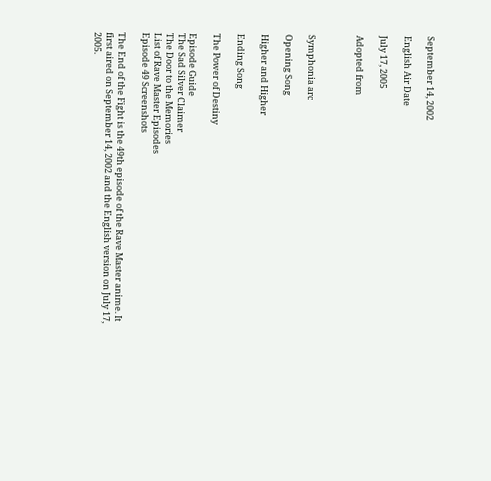September 14, 2002

English Air Date

July 17, 2005

Adopted from



Symphonia arc

Opening Song

Higher and Higher

Ending Song

The Power of Destiny

Episode Guide
The Sad Silver Claimer
The Door to the Memories
List of Rave Master Episodes
Episode 49 Screenshots

The End of the Fight is the 49th episode of the Rave Master anime. It first aired on September 14, 2002 and the English version on July 17, 2005.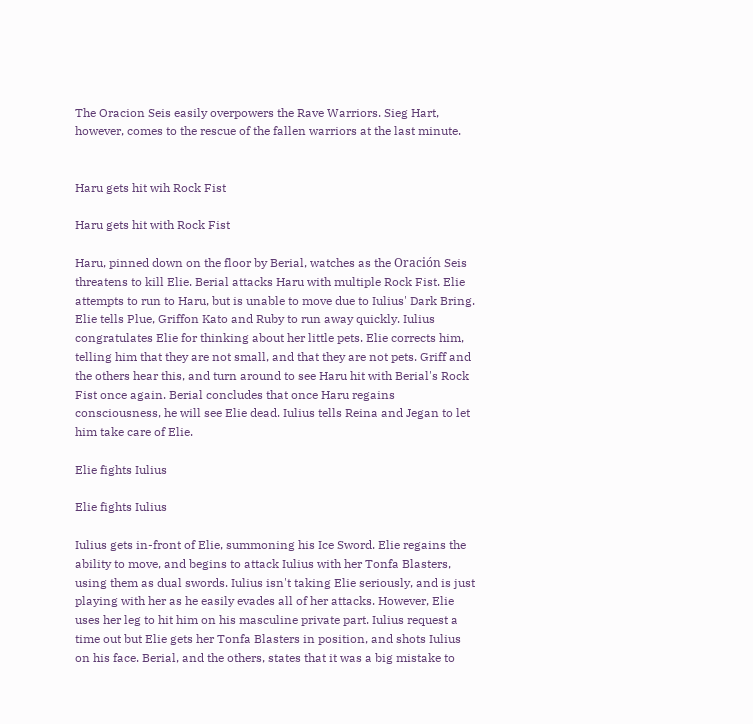The Oracion Seis easily overpowers the Rave Warriors. Sieg Hart, however, comes to the rescue of the fallen warriors at the last minute.


Haru gets hit wih Rock Fist

Haru gets hit with Rock Fist

Haru, pinned down on the floor by Berial, watches as the Oración Seis threatens to kill Elie. Berial attacks Haru with multiple Rock Fist. Elie attempts to run to Haru, but is unable to move due to Iulius' Dark Bring. Elie tells Plue, Griffon Kato and Ruby to run away quickly. Iulius congratulates Elie for thinking about her little pets. Elie corrects him, telling him that they are not small, and that they are not pets. Griff and the others hear this, and turn around to see Haru hit with Berial's Rock Fist once again. Berial concludes that once Haru regains consciousness, he will see Elie dead. Iulius tells Reina and Jegan to let him take care of Elie.

Elie fights Iulius

Elie fights Iulius

Iulius gets in-front of Elie, summoning his Ice Sword. Elie regains the ability to move, and begins to attack Iulius with her Tonfa Blasters, using them as dual swords. Iulius isn't taking Elie seriously, and is just playing with her as he easily evades all of her attacks. However, Elie uses her leg to hit him on his masculine private part. Iulius request a time out but Elie gets her Tonfa Blasters in position, and shots Iulius on his face. Berial, and the others, states that it was a big mistake to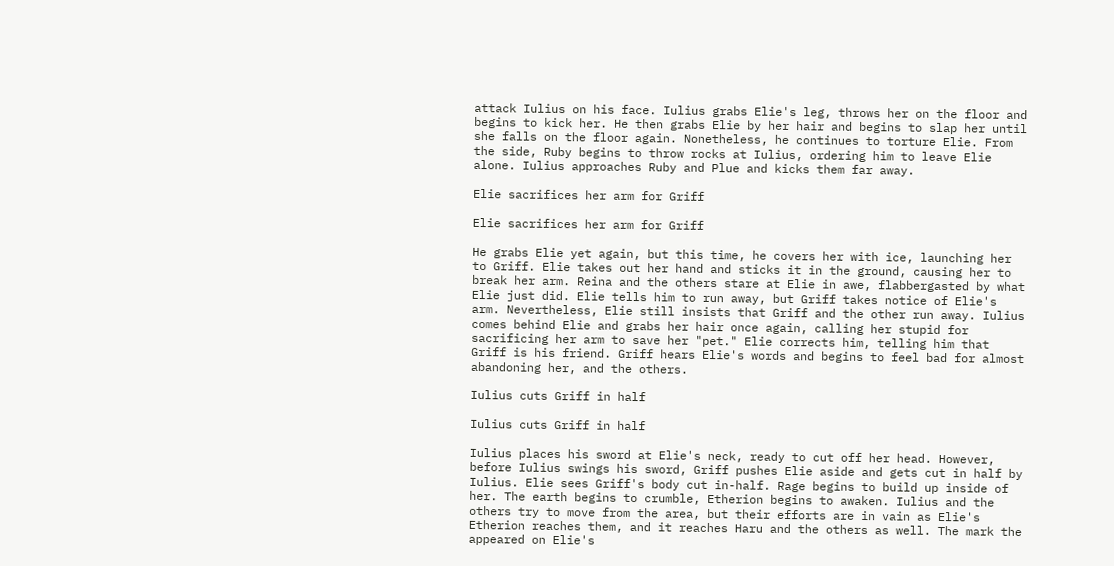attack Iulius on his face. Iulius grabs Elie's leg, throws her on the floor and begins to kick her. He then grabs Elie by her hair and begins to slap her until she falls on the floor again. Nonetheless, he continues to torture Elie. From the side, Ruby begins to throw rocks at Iulius, ordering him to leave Elie alone. Iulius approaches Ruby and Plue and kicks them far away.

Elie sacrifices her arm for Griff

Elie sacrifices her arm for Griff

He grabs Elie yet again, but this time, he covers her with ice, launching her to Griff. Elie takes out her hand and sticks it in the ground, causing her to break her arm. Reina and the others stare at Elie in awe, flabbergasted by what Elie just did. Elie tells him to run away, but Griff takes notice of Elie's arm. Nevertheless, Elie still insists that Griff and the other run away. Iulius comes behind Elie and grabs her hair once again, calling her stupid for sacrificing her arm to save her "pet." Elie corrects him, telling him that Griff is his friend. Griff hears Elie's words and begins to feel bad for almost abandoning her, and the others.

Iulius cuts Griff in half

Iulius cuts Griff in half

Iulius places his sword at Elie's neck, ready to cut off her head. However, before Iulius swings his sword, Griff pushes Elie aside and gets cut in half by Iulius. Elie sees Griff's body cut in-half. Rage begins to build up inside of her. The earth begins to crumble, Etherion begins to awaken. Iulius and the others try to move from the area, but their efforts are in vain as Elie's Etherion reaches them, and it reaches Haru and the others as well. The mark the appeared on Elie's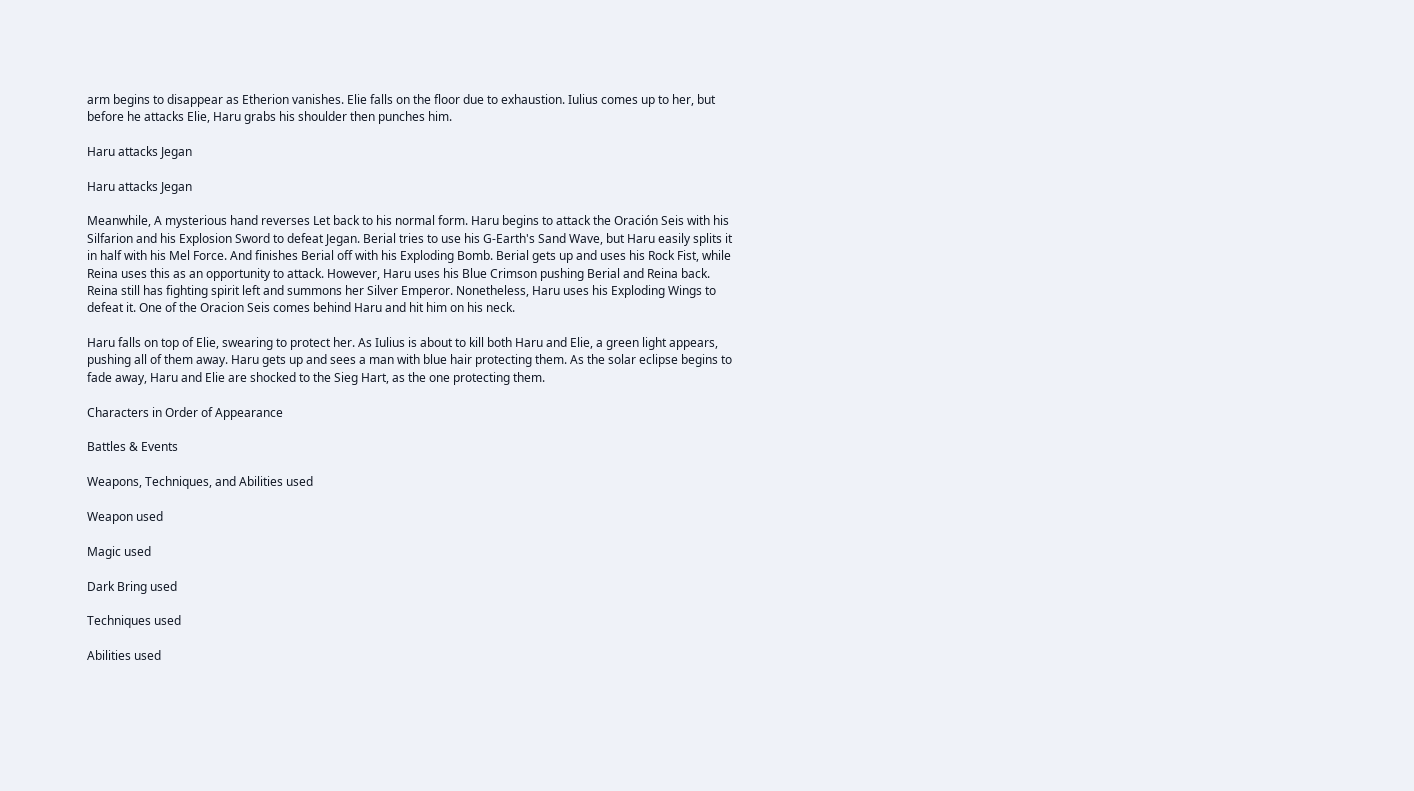arm begins to disappear as Etherion vanishes. Elie falls on the floor due to exhaustion. Iulius comes up to her, but before he attacks Elie, Haru grabs his shoulder then punches him.

Haru attacks Jegan

Haru attacks Jegan

Meanwhile, A mysterious hand reverses Let back to his normal form. Haru begins to attack the Oración Seis with his Silfarion and his Explosion Sword to defeat Jegan. Berial tries to use his G-Earth's Sand Wave, but Haru easily splits it in half with his Mel Force. And finishes Berial off with his Exploding Bomb. Berial gets up and uses his Rock Fist, while Reina uses this as an opportunity to attack. However, Haru uses his Blue Crimson pushing Berial and Reina back. Reina still has fighting spirit left and summons her Silver Emperor. Nonetheless, Haru uses his Exploding Wings to defeat it. One of the Oracion Seis comes behind Haru and hit him on his neck.

Haru falls on top of Elie, swearing to protect her. As Iulius is about to kill both Haru and Elie, a green light appears, pushing all of them away. Haru gets up and sees a man with blue hair protecting them. As the solar eclipse begins to fade away, Haru and Elie are shocked to the Sieg Hart, as the one protecting them.

Characters in Order of Appearance

Battles & Events

Weapons, Techniques, and Abilities used

Weapon used

Magic used

Dark Bring used

Techniques used

Abilities used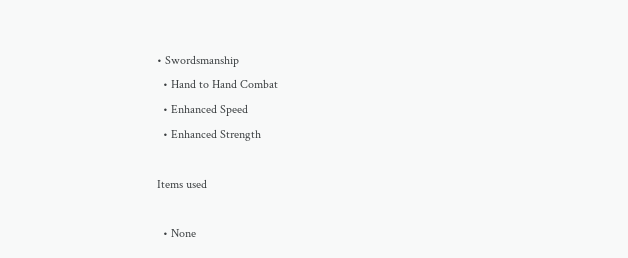• Swordsmanship
  • Hand to Hand Combat
  • Enhanced Speed
  • Enhanced Strength

Items used

  • None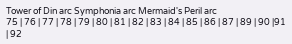Tower of Din arc Symphonia arc Mermaid's Peril arc
75 | 76 | 77 | 78 | 79 | 80 | 81 | 82 | 83 | 84 | 85 | 86 | 87 | 89 | 90 |91 | 92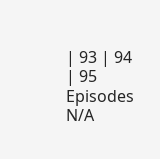| 93 | 94 | 95
Episodes N/A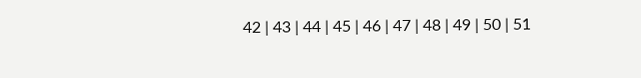42 | 43 | 44 | 45 | 46 | 47 | 48 | 49 | 50 | 51